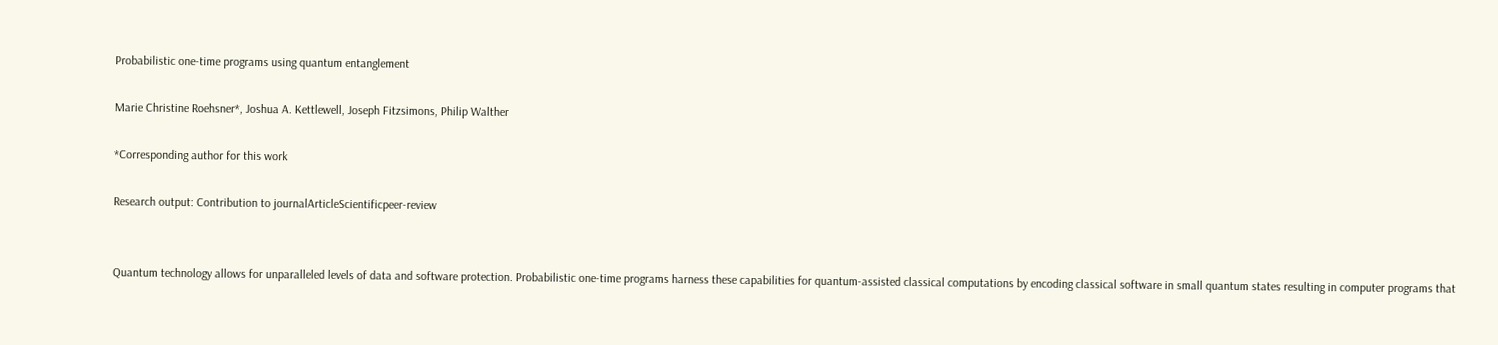Probabilistic one-time programs using quantum entanglement

Marie Christine Roehsner*, Joshua A. Kettlewell, Joseph Fitzsimons, Philip Walther

*Corresponding author for this work

Research output: Contribution to journalArticleScientificpeer-review


Quantum technology allows for unparalleled levels of data and software protection. Probabilistic one-time programs harness these capabilities for quantum-assisted classical computations by encoding classical software in small quantum states resulting in computer programs that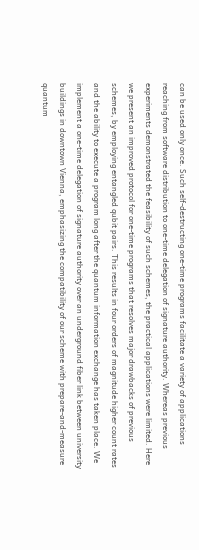can be used only once. Such self-destructing one-time programs facilitate a variety of applications reaching from software distribution to one-time delegation of signature authority. Whereas previous experiments demonstrated the feasibility of such schemes, the practical applications were limited. Here we present an improved protocol for one-time programs that resolves major drawbacks of previous schemes, by employing entangled qubit pairs. This results in four orders of magnitude higher count rates and the ability to execute a program long after the quantum information exchange has taken place. We implement a one-time delegation of signature authority over an underground fiber link between university buildings in downtown Vienna, emphasizing the compatibility of our scheme with prepare-and-measure quantum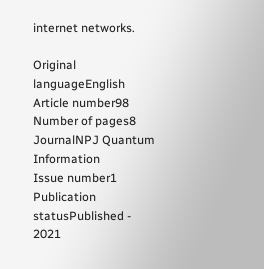internet networks.

Original languageEnglish
Article number98
Number of pages8
JournalNPJ Quantum Information
Issue number1
Publication statusPublished - 2021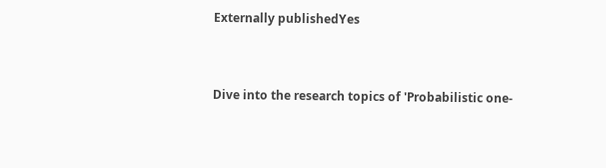Externally publishedYes


Dive into the research topics of 'Probabilistic one-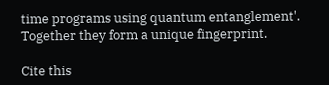time programs using quantum entanglement'. Together they form a unique fingerprint.

Cite this